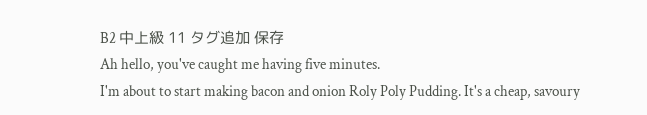B2 中上級 11 タグ追加 保存
Ah hello, you've caught me having five minutes.
I'm about to start making bacon and onion Roly Poly Pudding. It's a cheap, savoury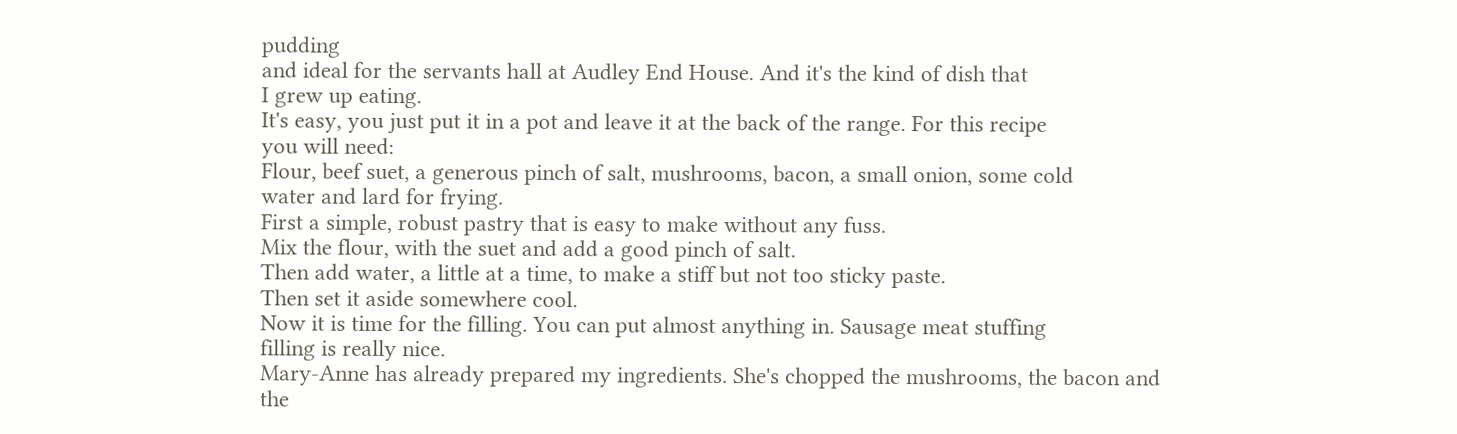pudding
and ideal for the servants hall at Audley End House. And it's the kind of dish that
I grew up eating.
It's easy, you just put it in a pot and leave it at the back of the range. For this recipe
you will need:
Flour, beef suet, a generous pinch of salt, mushrooms, bacon, a small onion, some cold
water and lard for frying.
First a simple, robust pastry that is easy to make without any fuss.
Mix the flour, with the suet and add a good pinch of salt.
Then add water, a little at a time, to make a stiff but not too sticky paste.
Then set it aside somewhere cool.
Now it is time for the filling. You can put almost anything in. Sausage meat stuffing
filling is really nice.
Mary-Anne has already prepared my ingredients. She's chopped the mushrooms, the bacon and
the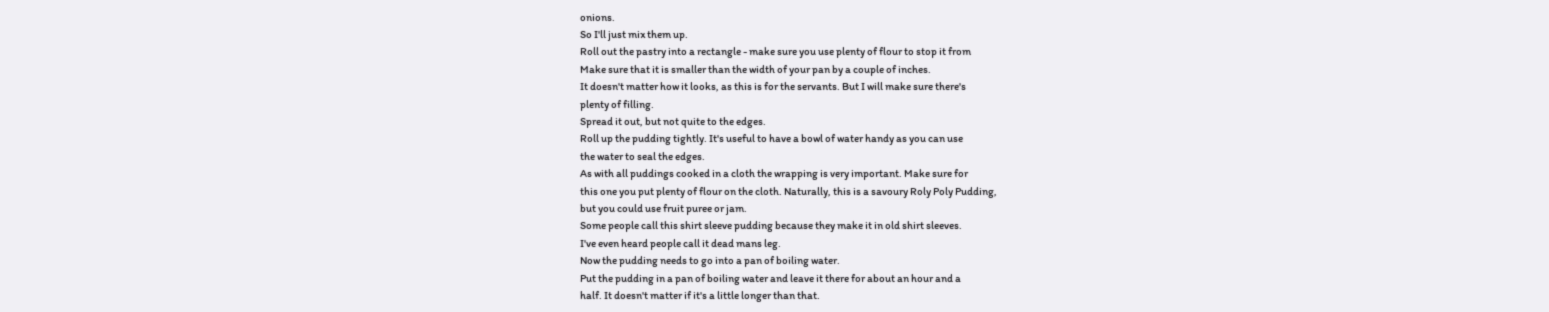onions.
So I'll just mix them up.
Roll out the pastry into a rectangle - make sure you use plenty of flour to stop it from
Make sure that it is smaller than the width of your pan by a couple of inches.
It doesn't matter how it looks, as this is for the servants. But I will make sure there's
plenty of filling.
Spread it out, but not quite to the edges.
Roll up the pudding tightly. It's useful to have a bowl of water handy as you can use
the water to seal the edges.
As with all puddings cooked in a cloth the wrapping is very important. Make sure for
this one you put plenty of flour on the cloth. Naturally, this is a savoury Roly Poly Pudding,
but you could use fruit puree or jam.
Some people call this shirt sleeve pudding because they make it in old shirt sleeves.
I've even heard people call it dead mans leg.
Now the pudding needs to go into a pan of boiling water.
Put the pudding in a pan of boiling water and leave it there for about an hour and a
half. It doesn't matter if it's a little longer than that.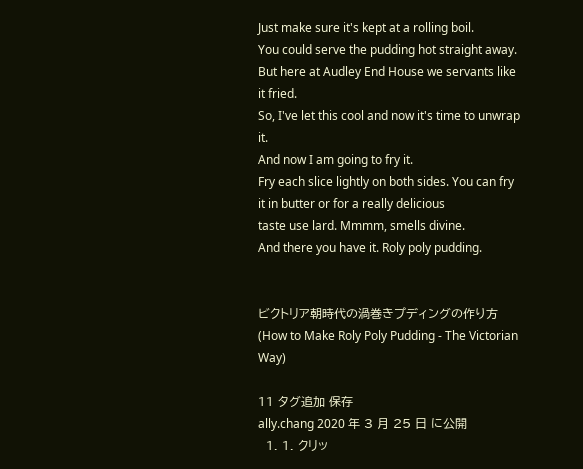Just make sure it's kept at a rolling boil.
You could serve the pudding hot straight away. But here at Audley End House we servants like
it fried.
So, I've let this cool and now it's time to unwrap it.
And now I am going to fry it.
Fry each slice lightly on both sides. You can fry it in butter or for a really delicious
taste use lard. Mmmm, smells divine.
And there you have it. Roly poly pudding.


ビクトリア朝時代の渦巻きプディングの作り方 (How to Make Roly Poly Pudding - The Victorian Way)

11 タグ追加 保存
ally.chang 2020 年 3 月 25 日 に公開
  1. 1. クリッ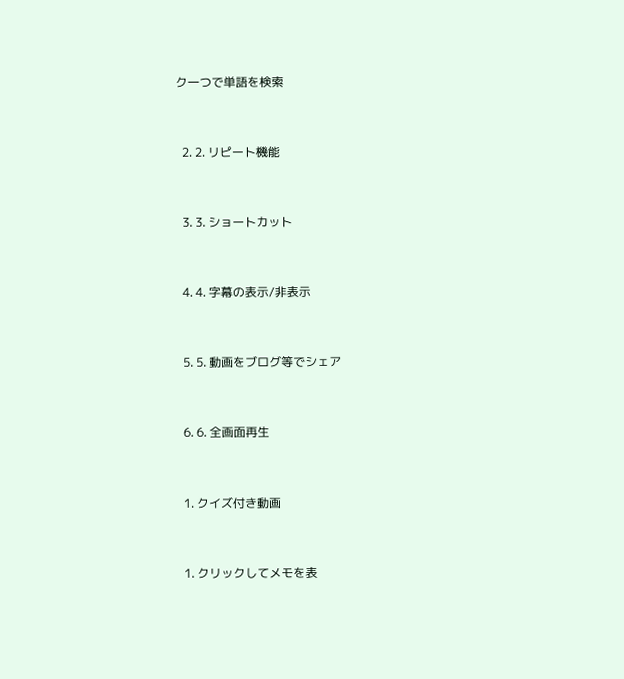ク一つで単語を検索


  2. 2. リピート機能


  3. 3. ショートカット


  4. 4. 字幕の表示/非表示


  5. 5. 動画をブログ等でシェア


  6. 6. 全画面再生


  1. クイズ付き動画


  1. クリックしてメモを表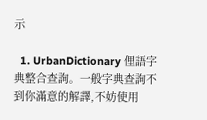示

  1. UrbanDictionary 俚語字典整合查詢。一般字典查詢不到你滿意的解譯,不妨使用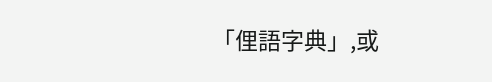「俚語字典」,或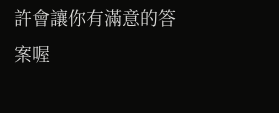許會讓你有滿意的答案喔